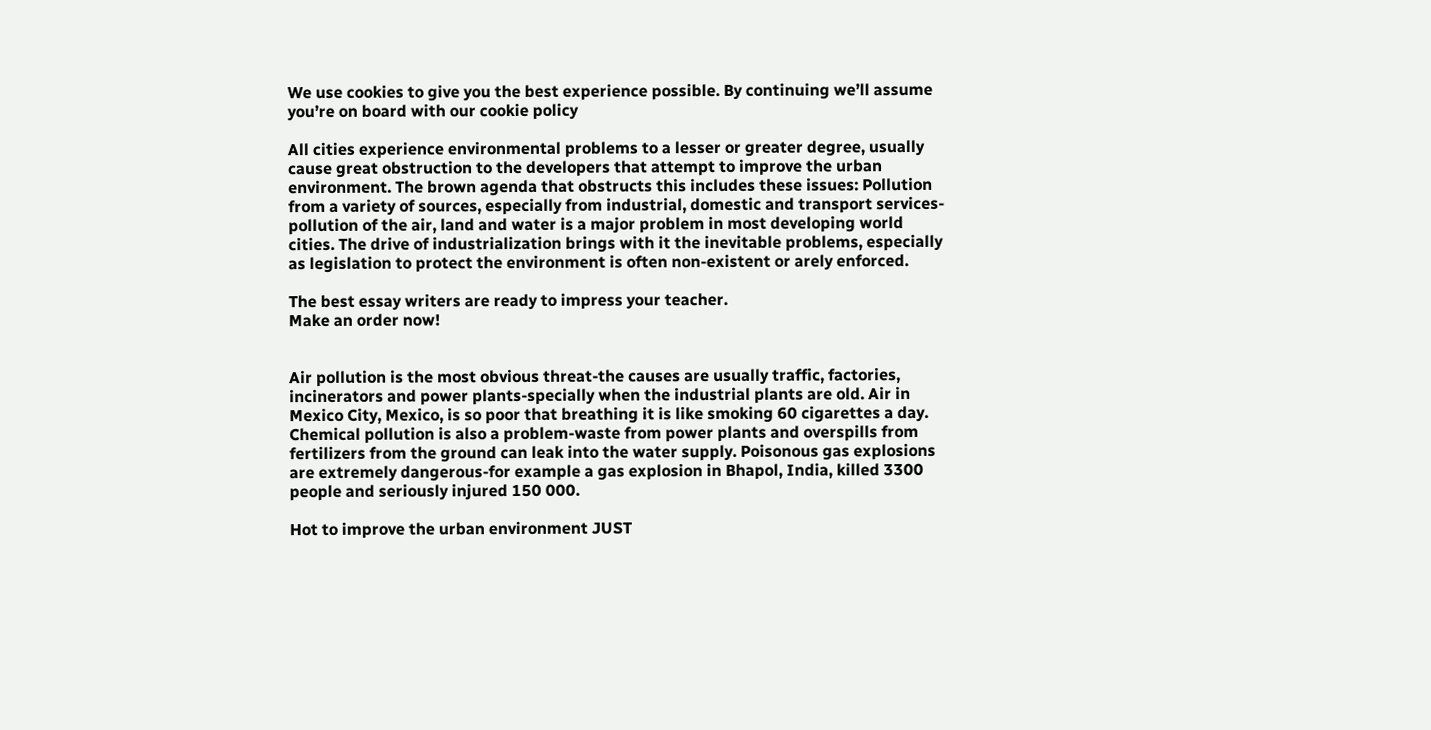We use cookies to give you the best experience possible. By continuing we’ll assume you’re on board with our cookie policy

All cities experience environmental problems to a lesser or greater degree, usually cause great obstruction to the developers that attempt to improve the urban environment. The brown agenda that obstructs this includes these issues: Pollution from a variety of sources, especially from industrial, domestic and transport services- pollution of the air, land and water is a major problem in most developing world cities. The drive of industrialization brings with it the inevitable problems, especially as legislation to protect the environment is often non-existent or arely enforced.

The best essay writers are ready to impress your teacher.
Make an order now!


Air pollution is the most obvious threat-the causes are usually traffic, factories, incinerators and power plants-specially when the industrial plants are old. Air in Mexico City, Mexico, is so poor that breathing it is like smoking 60 cigarettes a day. Chemical pollution is also a problem-waste from power plants and overspills from fertilizers from the ground can leak into the water supply. Poisonous gas explosions are extremely dangerous-for example a gas explosion in Bhapol, India, killed 3300 people and seriously injured 150 000.

Hot to improve the urban environment JUST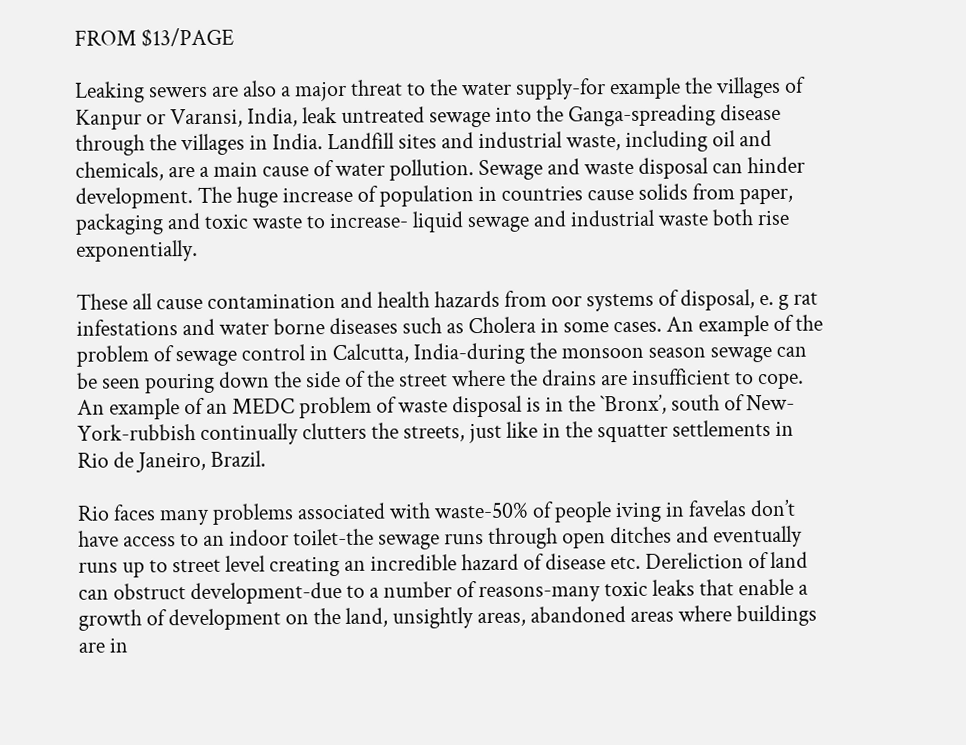FROM $13/PAGE

Leaking sewers are also a major threat to the water supply-for example the villages of Kanpur or Varansi, India, leak untreated sewage into the Ganga-spreading disease through the villages in India. Landfill sites and industrial waste, including oil and chemicals, are a main cause of water pollution. Sewage and waste disposal can hinder development. The huge increase of population in countries cause solids from paper, packaging and toxic waste to increase- liquid sewage and industrial waste both rise exponentially.

These all cause contamination and health hazards from oor systems of disposal, e. g rat infestations and water borne diseases such as Cholera in some cases. An example of the problem of sewage control in Calcutta, India-during the monsoon season sewage can be seen pouring down the side of the street where the drains are insufficient to cope. An example of an MEDC problem of waste disposal is in the `Bronx’, south of New-York-rubbish continually clutters the streets, just like in the squatter settlements in Rio de Janeiro, Brazil.

Rio faces many problems associated with waste-50% of people iving in favelas don’t have access to an indoor toilet-the sewage runs through open ditches and eventually runs up to street level creating an incredible hazard of disease etc. Dereliction of land can obstruct development-due to a number of reasons-many toxic leaks that enable a growth of development on the land, unsightly areas, abandoned areas where buildings are in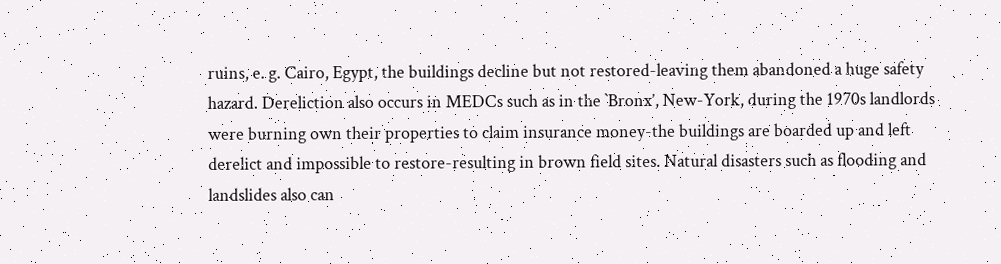ruins, e. g. Cairo, Egypt, the buildings decline but not restored-leaving them abandoned a huge safety hazard. Dereliction also occurs in MEDCs such as in the `Bronx’, New-York, during the 1970s landlords were burning own their properties to claim insurance money-the buildings are boarded up and left derelict and impossible to restore-resulting in brown field sites. Natural disasters such as flooding and landslides also can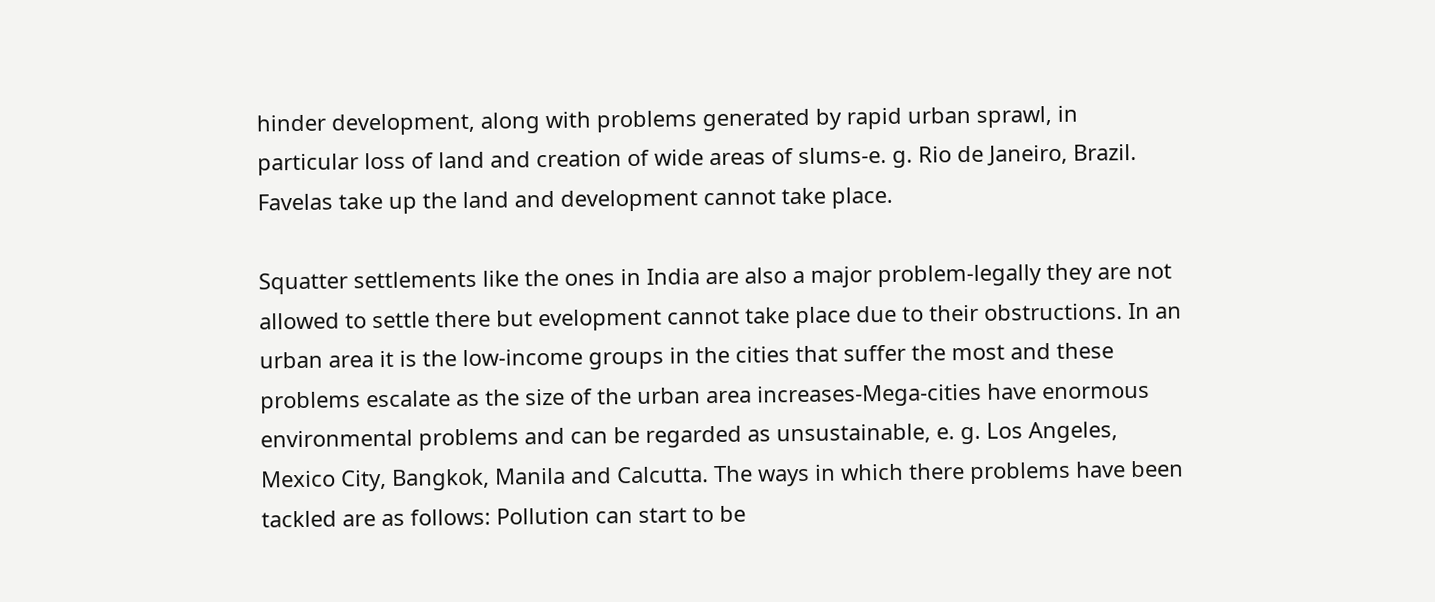hinder development, along with problems generated by rapid urban sprawl, in particular loss of land and creation of wide areas of slums-e. g. Rio de Janeiro, Brazil. Favelas take up the land and development cannot take place.

Squatter settlements like the ones in India are also a major problem-legally they are not allowed to settle there but evelopment cannot take place due to their obstructions. In an urban area it is the low-income groups in the cities that suffer the most and these problems escalate as the size of the urban area increases-Mega-cities have enormous environmental problems and can be regarded as unsustainable, e. g. Los Angeles, Mexico City, Bangkok, Manila and Calcutta. The ways in which there problems have been tackled are as follows: Pollution can start to be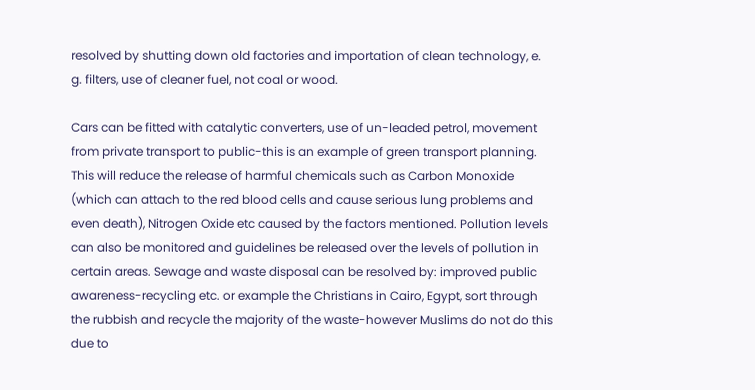resolved by shutting down old factories and importation of clean technology, e. g. filters, use of cleaner fuel, not coal or wood.

Cars can be fitted with catalytic converters, use of un-leaded petrol, movement from private transport to public-this is an example of green transport planning. This will reduce the release of harmful chemicals such as Carbon Monoxide (which can attach to the red blood cells and cause serious lung problems and even death), Nitrogen Oxide etc caused by the factors mentioned. Pollution levels can also be monitored and guidelines be released over the levels of pollution in certain areas. Sewage and waste disposal can be resolved by: improved public awareness-recycling etc. or example the Christians in Cairo, Egypt, sort through the rubbish and recycle the majority of the waste-however Muslims do not do this due to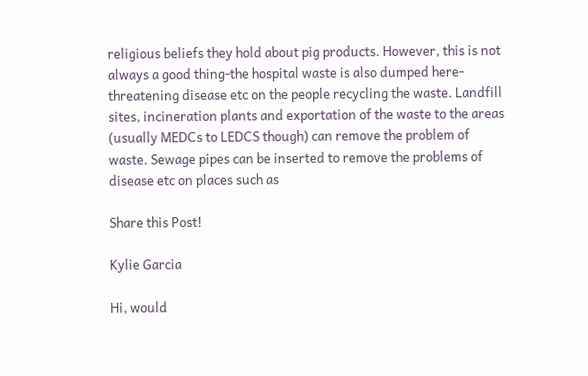religious beliefs they hold about pig products. However, this is not always a good thing-the hospital waste is also dumped here-threatening disease etc on the people recycling the waste. Landfill sites, incineration plants and exportation of the waste to the areas (usually MEDCs to LEDCS though) can remove the problem of waste. Sewage pipes can be inserted to remove the problems of disease etc on places such as

Share this Post!

Kylie Garcia

Hi, would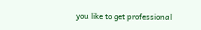you like to get professional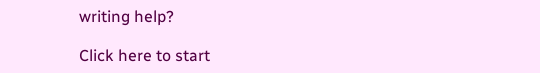writing help?

Click here to start